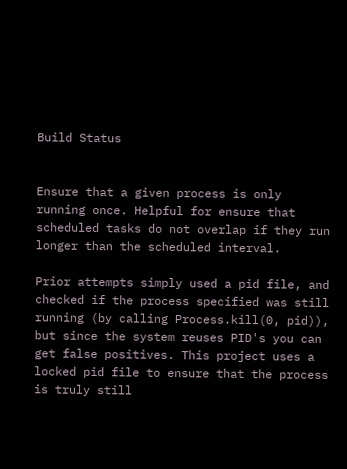Build Status


Ensure that a given process is only running once. Helpful for ensure that scheduled tasks do not overlap if they run longer than the scheduled interval.

Prior attempts simply used a pid file, and checked if the process specified was still running (by calling Process.kill(0, pid)), but since the system reuses PID's you can get false positives. This project uses a locked pid file to ensure that the process is truly still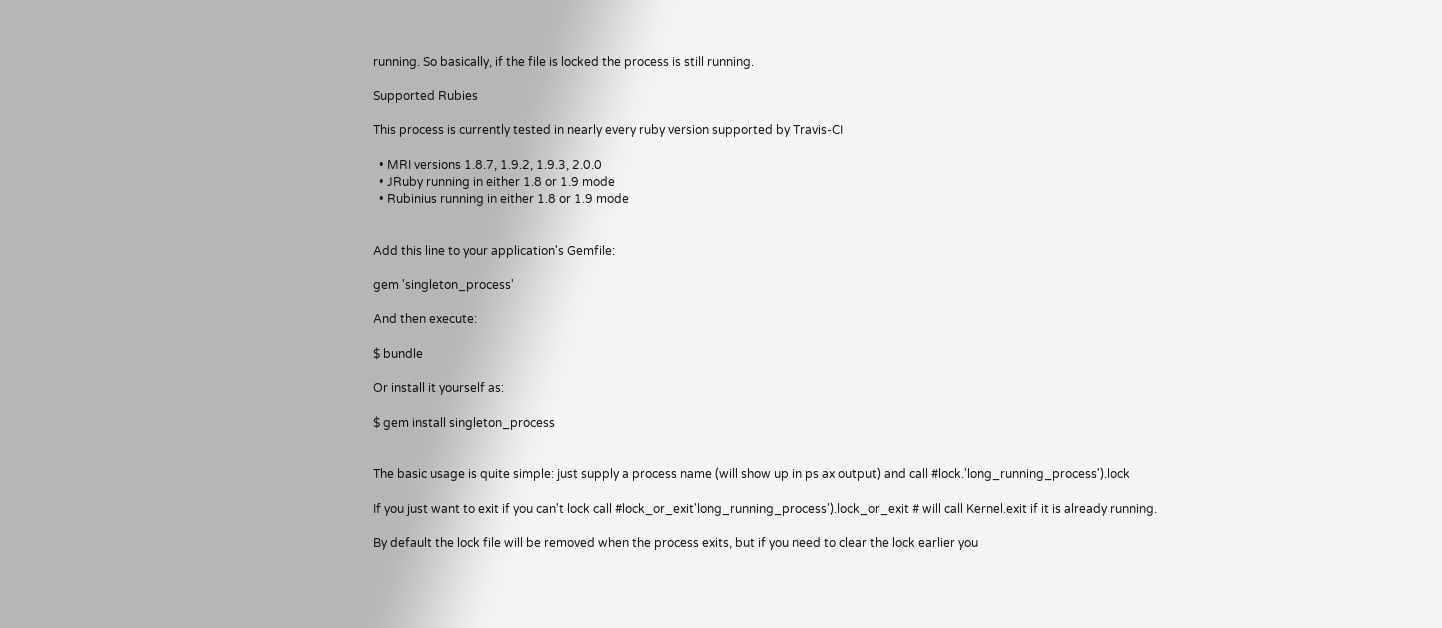running. So basically, if the file is locked the process is still running.

Supported Rubies

This process is currently tested in nearly every ruby version supported by Travis-CI

  • MRI versions 1.8.7, 1.9.2, 1.9.3, 2.0.0
  • JRuby running in either 1.8 or 1.9 mode
  • Rubinius running in either 1.8 or 1.9 mode


Add this line to your application's Gemfile:

gem 'singleton_process'

And then execute:

$ bundle

Or install it yourself as:

$ gem install singleton_process


The basic usage is quite simple: just supply a process name (will show up in ps ax output) and call #lock.'long_running_process').lock

If you just want to exit if you can't lock call #lock_or_exit'long_running_process').lock_or_exit # will call Kernel.exit if it is already running.

By default the lock file will be removed when the process exits, but if you need to clear the lock earlier you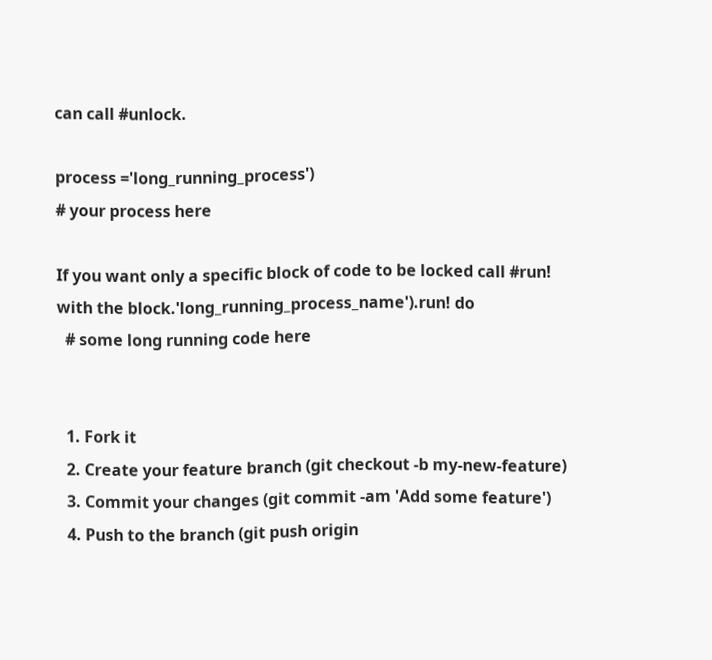can call #unlock.

process ='long_running_process')
# your process here

If you want only a specific block of code to be locked call #run! with the block.'long_running_process_name').run! do
  # some long running code here


  1. Fork it
  2. Create your feature branch (git checkout -b my-new-feature)
  3. Commit your changes (git commit -am 'Add some feature')
  4. Push to the branch (git push origin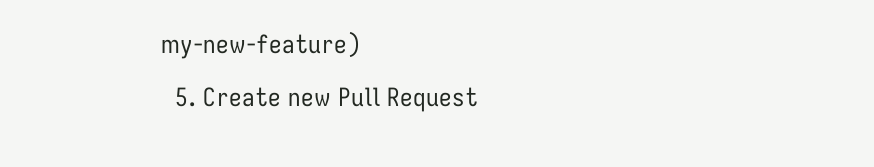my-new-feature)
  5. Create new Pull Request